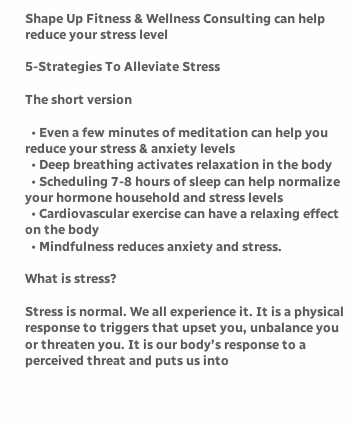Shape Up Fitness & Wellness Consulting can help reduce your stress level

5-Strategies To Alleviate Stress

The short version

  • Even a few minutes of meditation can help you reduce your stress & anxiety levels
  • Deep breathing activates relaxation in the body
  • Scheduling 7-8 hours of sleep can help normalize your hormone household and stress levels
  • Cardiovascular exercise can have a relaxing effect on the body
  • Mindfulness reduces anxiety and stress.

What is stress?

Stress is normal. We all experience it. It is a physical response to triggers that upset you, unbalance you or threaten you. It is our body’s response to a perceived threat and puts us into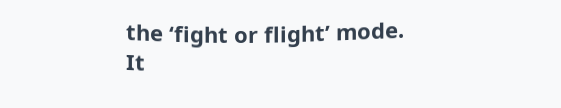the ‘fight or flight’ mode. It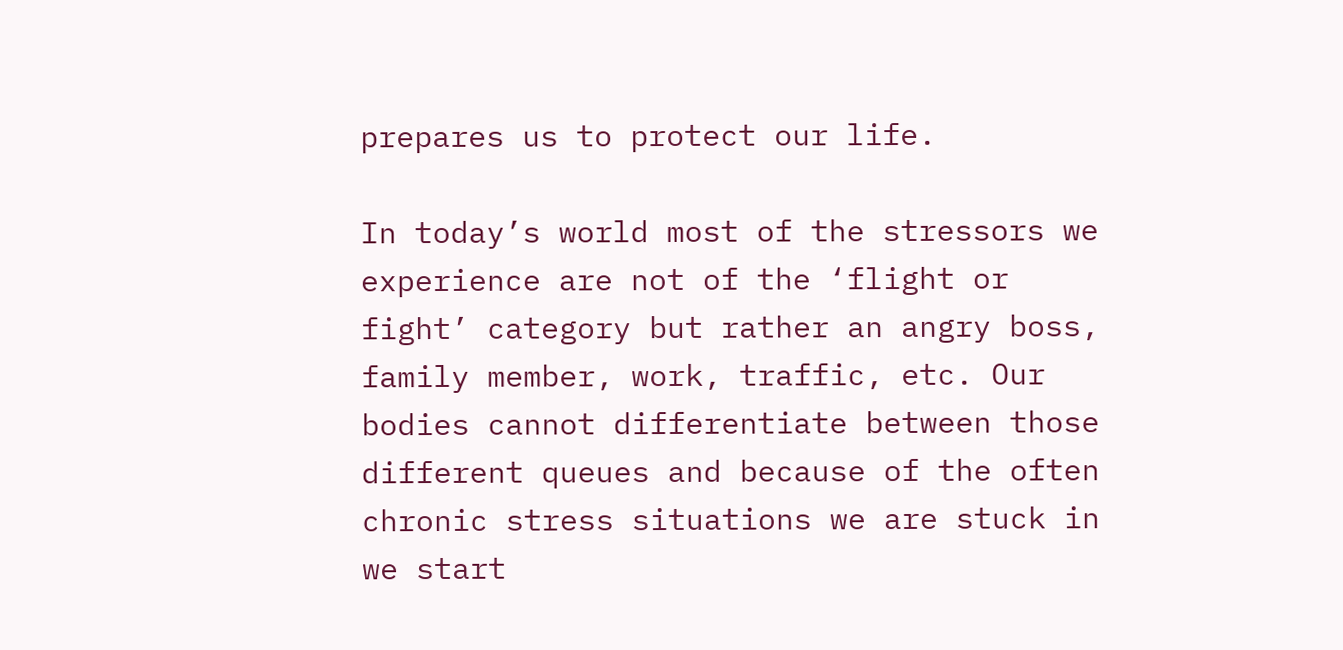prepares us to protect our life.

In today’s world most of the stressors we experience are not of the ‘flight or fight’ category but rather an angry boss, family member, work, traffic, etc. Our bodies cannot differentiate between those different queues and because of the often chronic stress situations we are stuck in we start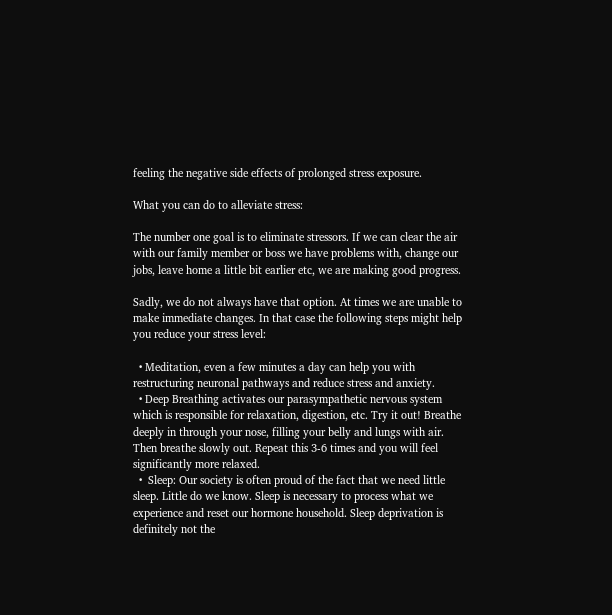feeling the negative side effects of prolonged stress exposure.

What you can do to alleviate stress:

The number one goal is to eliminate stressors. If we can clear the air with our family member or boss we have problems with, change our jobs, leave home a little bit earlier etc, we are making good progress.

Sadly, we do not always have that option. At times we are unable to make immediate changes. In that case the following steps might help you reduce your stress level:

  • Meditation, even a few minutes a day can help you with restructuring neuronal pathways and reduce stress and anxiety.
  • Deep Breathing activates our parasympathetic nervous system which is responsible for relaxation, digestion, etc. Try it out! Breathe deeply in through your nose, filling your belly and lungs with air. Then breathe slowly out. Repeat this 3-6 times and you will feel significantly more relaxed.
  •  Sleep: Our society is often proud of the fact that we need little sleep. Little do we know. Sleep is necessary to process what we experience and reset our hormone household. Sleep deprivation is definitely not the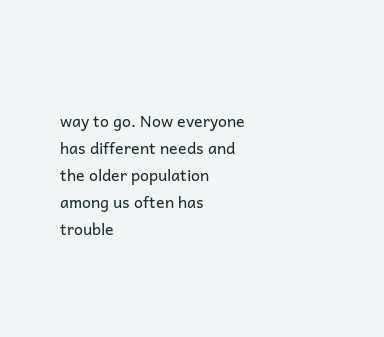way to go. Now everyone has different needs and the older population among us often has trouble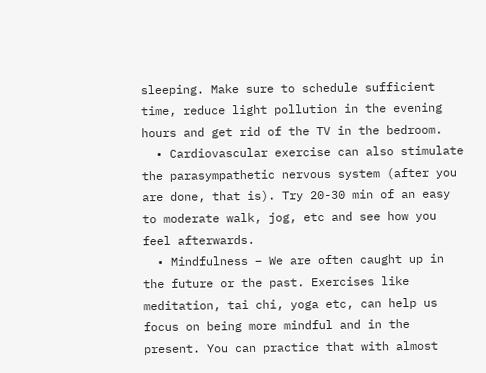sleeping. Make sure to schedule sufficient time, reduce light pollution in the evening hours and get rid of the TV in the bedroom.
  • Cardiovascular exercise can also stimulate the parasympathetic nervous system (after you are done, that is). Try 20-30 min of an easy to moderate walk, jog, etc and see how you feel afterwards.
  • Mindfulness – We are often caught up in the future or the past. Exercises like meditation, tai chi, yoga etc, can help us focus on being more mindful and in the present. You can practice that with almost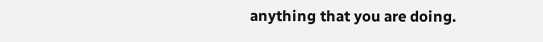anything that you are doing.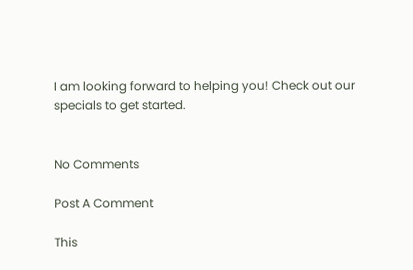I am looking forward to helping you! Check out our specials to get started.


No Comments

Post A Comment

This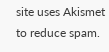site uses Akismet to reduce spam.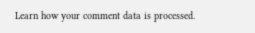Learn how your comment data is processed.